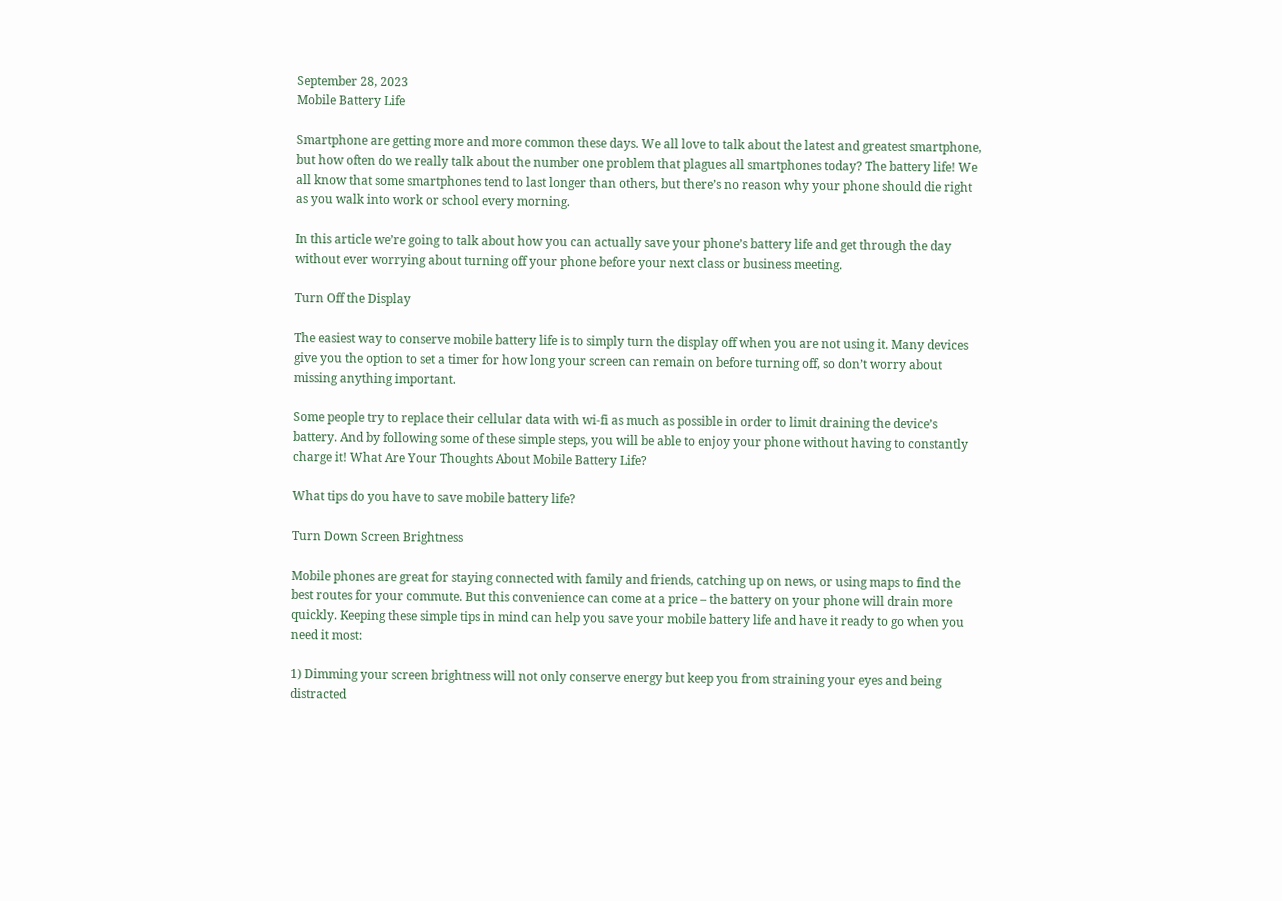September 28, 2023
Mobile Battery Life

Smartphone are getting more and more common these days. We all love to talk about the latest and greatest smartphone, but how often do we really talk about the number one problem that plagues all smartphones today? The battery life! We all know that some smartphones tend to last longer than others, but there’s no reason why your phone should die right as you walk into work or school every morning.

In this article we’re going to talk about how you can actually save your phone’s battery life and get through the day without ever worrying about turning off your phone before your next class or business meeting.

Turn Off the Display

The easiest way to conserve mobile battery life is to simply turn the display off when you are not using it. Many devices give you the option to set a timer for how long your screen can remain on before turning off, so don’t worry about missing anything important.

Some people try to replace their cellular data with wi-fi as much as possible in order to limit draining the device’s battery. And by following some of these simple steps, you will be able to enjoy your phone without having to constantly charge it! What Are Your Thoughts About Mobile Battery Life?

What tips do you have to save mobile battery life?

Turn Down Screen Brightness

Mobile phones are great for staying connected with family and friends, catching up on news, or using maps to find the best routes for your commute. But this convenience can come at a price – the battery on your phone will drain more quickly. Keeping these simple tips in mind can help you save your mobile battery life and have it ready to go when you need it most:

1) Dimming your screen brightness will not only conserve energy but keep you from straining your eyes and being distracted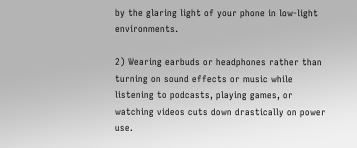by the glaring light of your phone in low-light environments.

2) Wearing earbuds or headphones rather than turning on sound effects or music while listening to podcasts, playing games, or watching videos cuts down drastically on power use.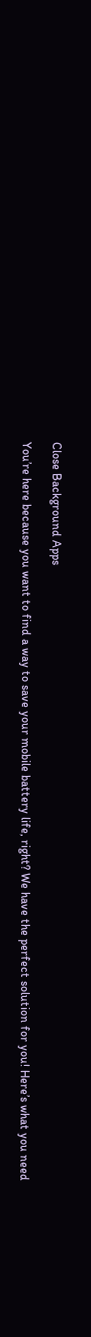Close Background Apps

You’re here because you want to find a way to save your mobile battery life, right? We have the perfect solution for you! Here’s what you need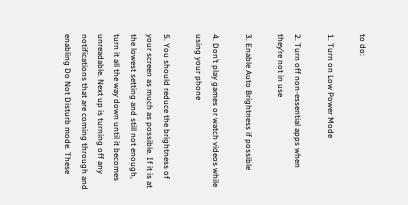to do:

1. Turn on Low Power Mode

2. Turn off non-essential apps when they’re not in use

3. Enable Auto Brightness if possible

4. Don’t play games or watch videos while using your phone

5. You should reduce the brightness of your screen as much as possible. If it is at the lowest setting and still not enough, turn it all the way down until it becomes unreadable. Next up is turning off any notifications that are coming through and enabling Do Not Disturb mode. These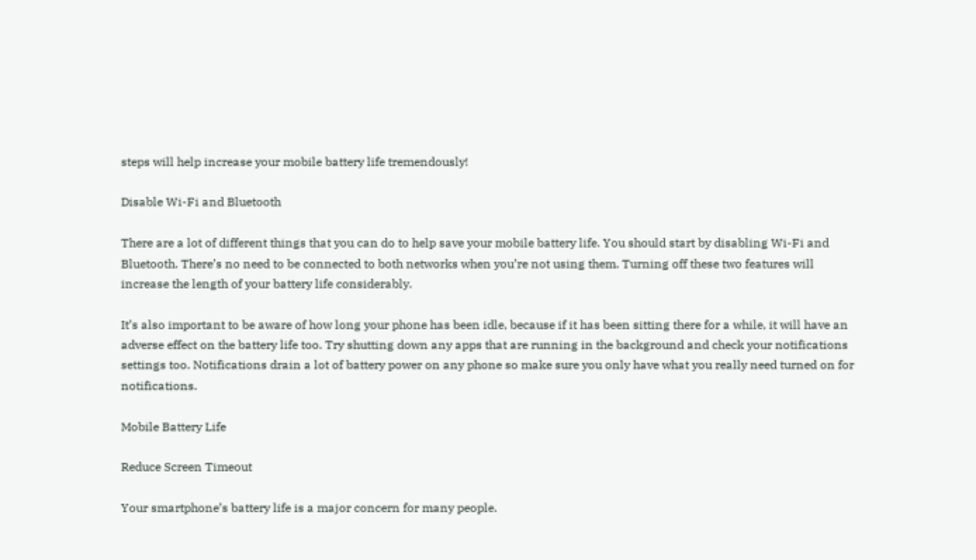steps will help increase your mobile battery life tremendously!

Disable Wi-Fi and Bluetooth

There are a lot of different things that you can do to help save your mobile battery life. You should start by disabling Wi-Fi and Bluetooth. There’s no need to be connected to both networks when you’re not using them. Turning off these two features will increase the length of your battery life considerably.

It’s also important to be aware of how long your phone has been idle, because if it has been sitting there for a while, it will have an adverse effect on the battery life too. Try shutting down any apps that are running in the background and check your notifications settings too. Notifications drain a lot of battery power on any phone so make sure you only have what you really need turned on for notifications.

Mobile Battery Life

Reduce Screen Timeout

Your smartphone’s battery life is a major concern for many people.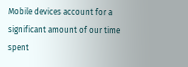Mobile devices account for a significant amount of our time spent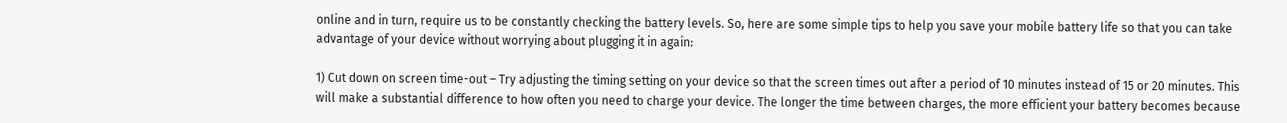online and in turn, require us to be constantly checking the battery levels. So, here are some simple tips to help you save your mobile battery life so that you can take advantage of your device without worrying about plugging it in again:

1) Cut down on screen time-out – Try adjusting the timing setting on your device so that the screen times out after a period of 10 minutes instead of 15 or 20 minutes. This will make a substantial difference to how often you need to charge your device. The longer the time between charges, the more efficient your battery becomes because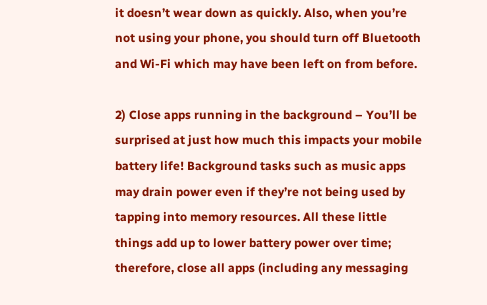it doesn’t wear down as quickly. Also, when you’re not using your phone, you should turn off Bluetooth and Wi-Fi which may have been left on from before.

2) Close apps running in the background – You’ll be surprised at just how much this impacts your mobile battery life! Background tasks such as music apps may drain power even if they’re not being used by tapping into memory resources. All these little things add up to lower battery power over time; therefore, close all apps (including any messaging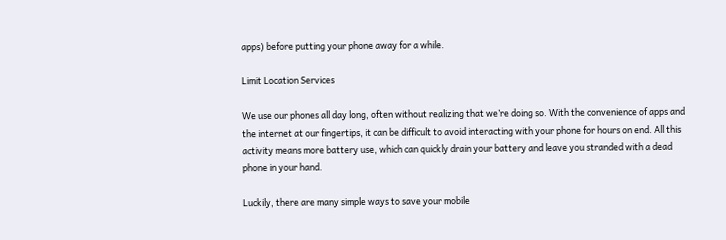apps) before putting your phone away for a while.

Limit Location Services

We use our phones all day long, often without realizing that we’re doing so. With the convenience of apps and the internet at our fingertips, it can be difficult to avoid interacting with your phone for hours on end. All this activity means more battery use, which can quickly drain your battery and leave you stranded with a dead phone in your hand.

Luckily, there are many simple ways to save your mobile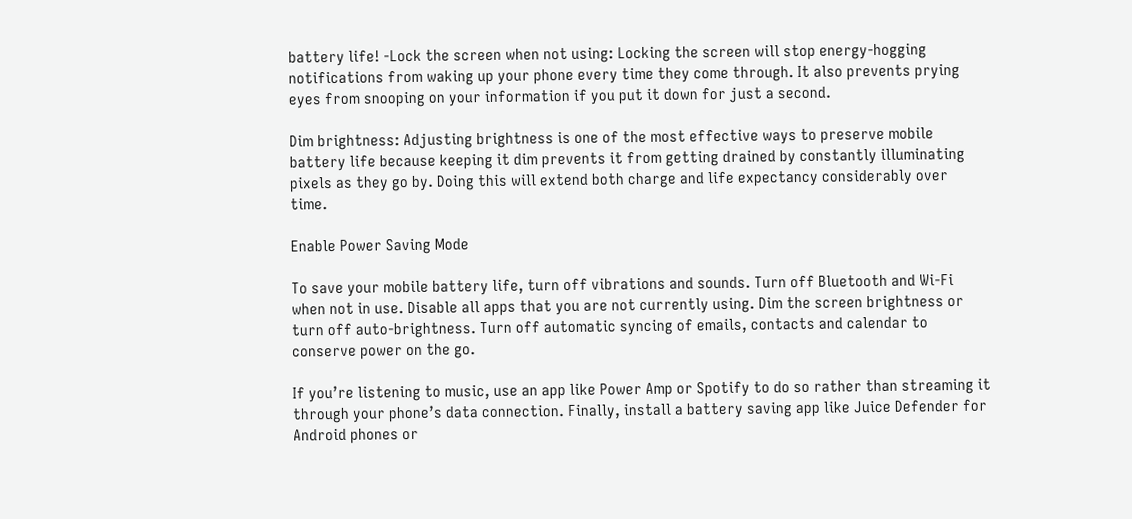battery life! -Lock the screen when not using: Locking the screen will stop energy-hogging notifications from waking up your phone every time they come through. It also prevents prying eyes from snooping on your information if you put it down for just a second.

Dim brightness: Adjusting brightness is one of the most effective ways to preserve mobile battery life because keeping it dim prevents it from getting drained by constantly illuminating pixels as they go by. Doing this will extend both charge and life expectancy considerably over time.

Enable Power Saving Mode

To save your mobile battery life, turn off vibrations and sounds. Turn off Bluetooth and Wi-Fi when not in use. Disable all apps that you are not currently using. Dim the screen brightness or turn off auto-brightness. Turn off automatic syncing of emails, contacts and calendar to conserve power on the go.

If you’re listening to music, use an app like Power Amp or Spotify to do so rather than streaming it through your phone’s data connection. Finally, install a battery saving app like Juice Defender for Android phones or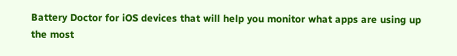Battery Doctor for iOS devices that will help you monitor what apps are using up the most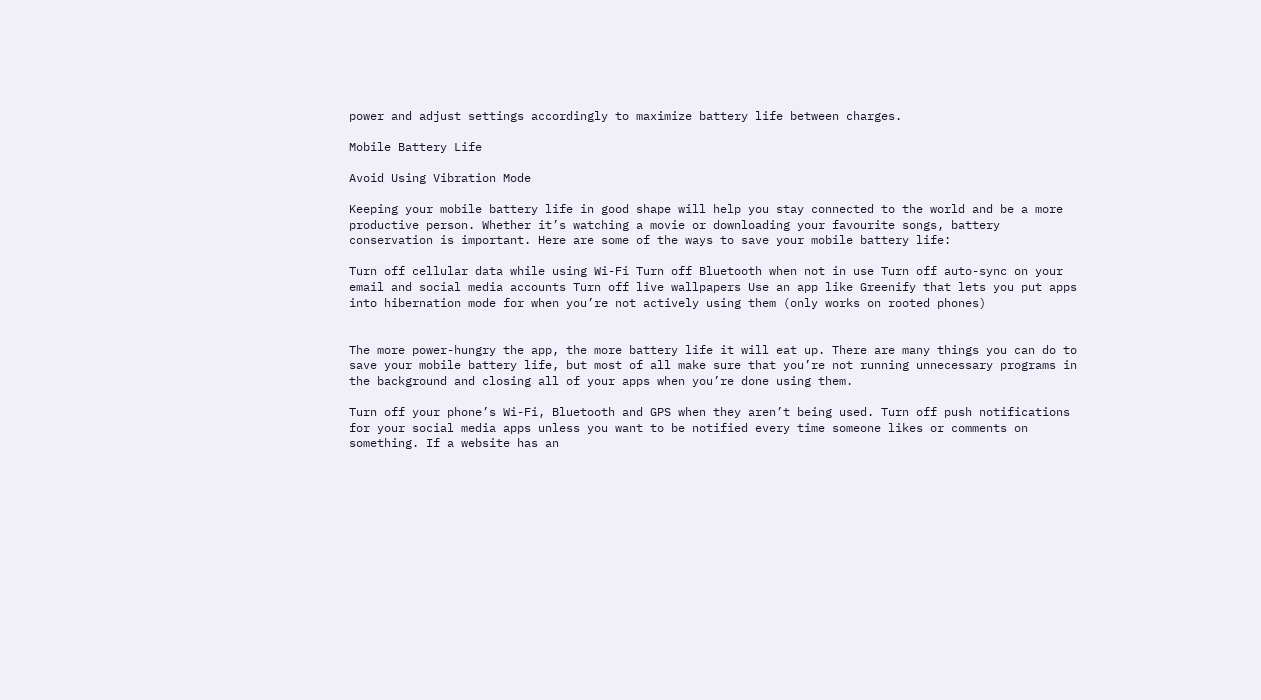power and adjust settings accordingly to maximize battery life between charges.

Mobile Battery Life

Avoid Using Vibration Mode

Keeping your mobile battery life in good shape will help you stay connected to the world and be a more productive person. Whether it’s watching a movie or downloading your favourite songs, battery conservation is important. Here are some of the ways to save your mobile battery life:

Turn off cellular data while using Wi-Fi Turn off Bluetooth when not in use Turn off auto-sync on your email and social media accounts Turn off live wallpapers Use an app like Greenify that lets you put apps into hibernation mode for when you’re not actively using them (only works on rooted phones)


The more power-hungry the app, the more battery life it will eat up. There are many things you can do to save your mobile battery life, but most of all make sure that you’re not running unnecessary programs in the background and closing all of your apps when you’re done using them.

Turn off your phone’s Wi-Fi, Bluetooth and GPS when they aren’t being used. Turn off push notifications for your social media apps unless you want to be notified every time someone likes or comments on something. If a website has an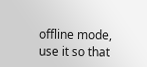offline mode, use it so that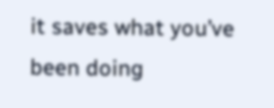it saves what you’ve been doing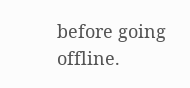before going offline.